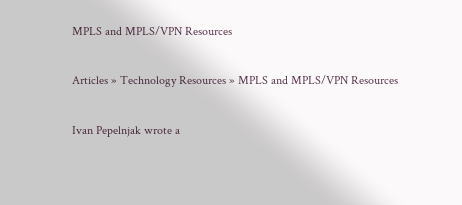MPLS and MPLS/VPN Resources

Articles » Technology Resources » MPLS and MPLS/VPN Resources

Ivan Pepelnjak wrote a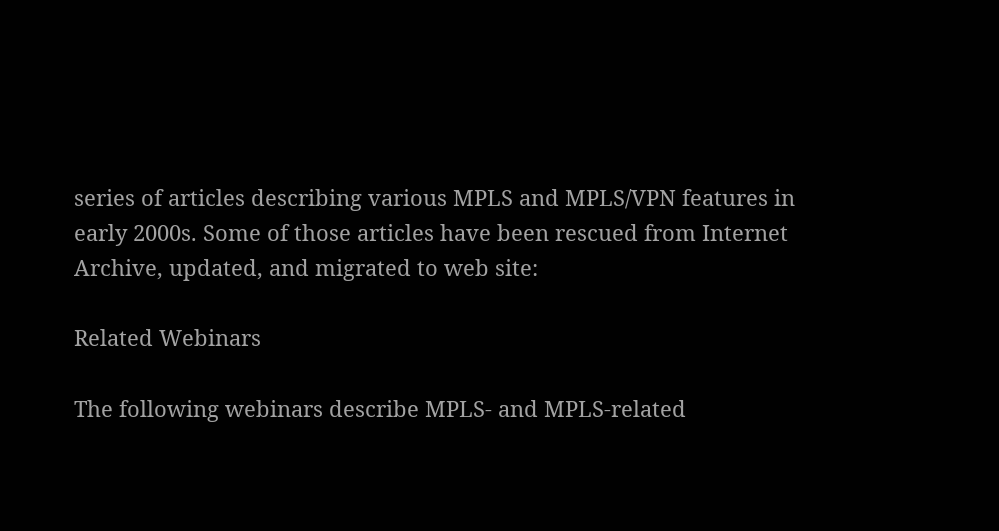series of articles describing various MPLS and MPLS/VPN features in early 2000s. Some of those articles have been rescued from Internet Archive, updated, and migrated to web site:

Related Webinars

The following webinars describe MPLS- and MPLS-related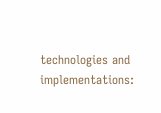technologies and implementations: